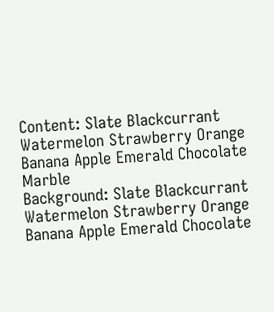Content: Slate Blackcurrant Watermelon Strawberry Orange Banana Apple Emerald Chocolate Marble
Background: Slate Blackcurrant Watermelon Strawberry Orange Banana Apple Emerald Chocolate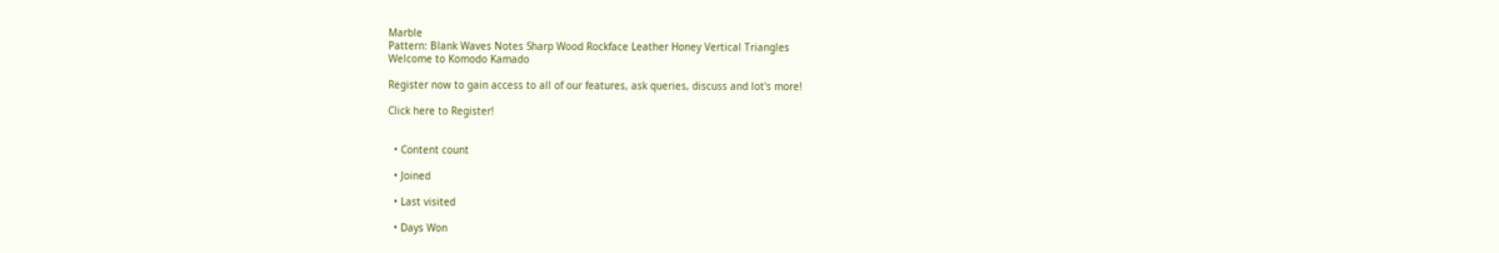Marble
Pattern: Blank Waves Notes Sharp Wood Rockface Leather Honey Vertical Triangles
Welcome to Komodo Kamado

Register now to gain access to all of our features, ask queries, discuss and lot's more!

Click here to Register!


  • Content count

  • Joined

  • Last visited

  • Days Won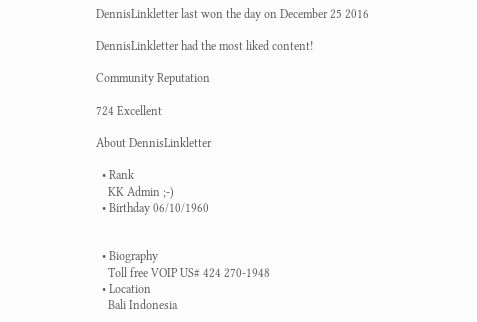DennisLinkletter last won the day on December 25 2016

DennisLinkletter had the most liked content!

Community Reputation

724 Excellent

About DennisLinkletter

  • Rank
    KK Admin ;-)
  • Birthday 06/10/1960


  • Biography
    Toll free VOIP US# 424 270-1948
  • Location
    Bali Indonesia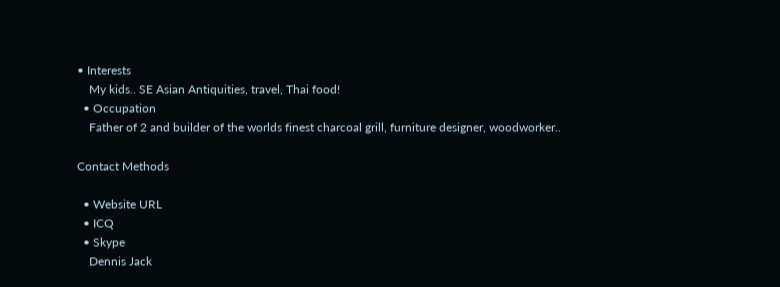• Interests
    My kids.. SE Asian Antiquities, travel, Thai food!
  • Occupation
    Father of 2 and builder of the worlds finest charcoal grill, furniture designer, woodworker..

Contact Methods

  • Website URL
  • ICQ
  • Skype
    Dennis Jack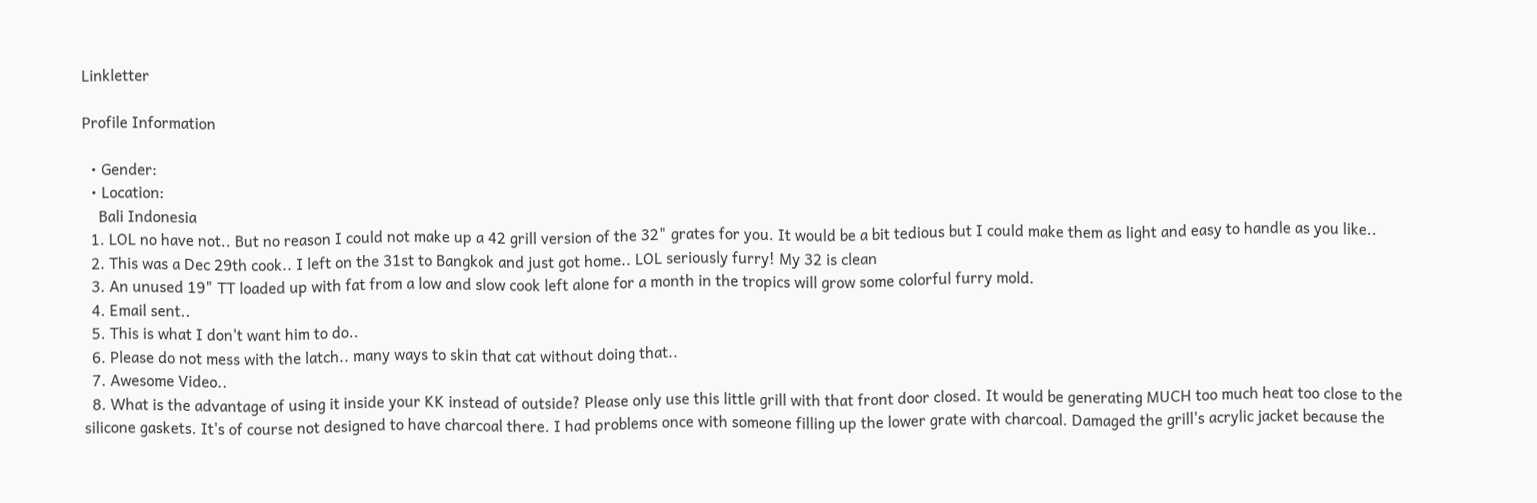Linkletter

Profile Information

  • Gender:
  • Location:
    Bali Indonesia
  1. LOL no have not.. But no reason I could not make up a 42 grill version of the 32" grates for you. It would be a bit tedious but I could make them as light and easy to handle as you like..
  2. This was a Dec 29th cook.. I left on the 31st to Bangkok and just got home.. LOL seriously furry! My 32 is clean
  3. An unused 19" TT loaded up with fat from a low and slow cook left alone for a month in the tropics will grow some colorful furry mold.
  4. Email sent..
  5. This is what I don't want him to do..
  6. Please do not mess with the latch.. many ways to skin that cat without doing that..
  7. Awesome Video..
  8. What is the advantage of using it inside your KK instead of outside? Please only use this little grill with that front door closed. It would be generating MUCH too much heat too close to the silicone gaskets. It's of course not designed to have charcoal there. I had problems once with someone filling up the lower grate with charcoal. Damaged the grill's acrylic jacket because the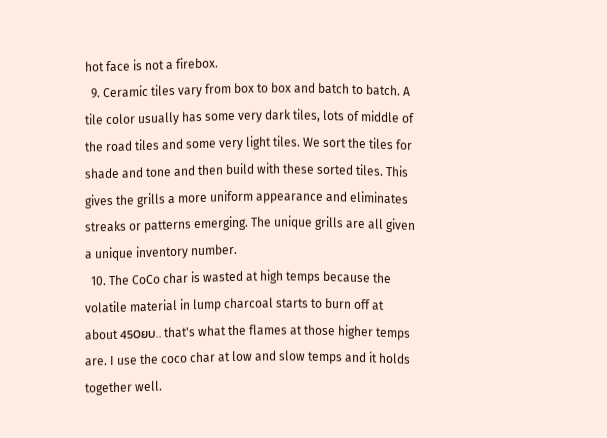hot face is not a firebox.
  9. Ceramic tiles vary from box to box and batch to batch. A tile color usually has some very dark tiles, lots of middle of the road tiles and some very light tiles. We sort the tiles for shade and tone and then build with these sorted tiles. This gives the grills a more uniform appearance and eliminates streaks or patterns emerging. The unique grills are all given a unique inventory number.
  10. The CoCo char is wasted at high temps because the volatile material in lump charcoal starts to burn off at about 450ยบ.. that's what the flames at those higher temps are. I use the coco char at low and slow temps and it holds together well.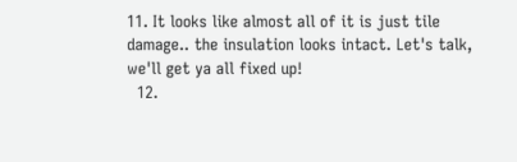11. It looks like almost all of it is just tile damage.. the insulation looks intact. Let's talk, we'll get ya all fixed up!
  12.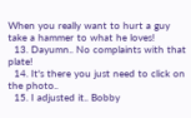When you really want to hurt a guy take a hammer to what he loves!
  13. Dayumn.. No complaints with that plate!
  14. It's there you just need to click on the photo..
  15. I adjusted it.. Bobby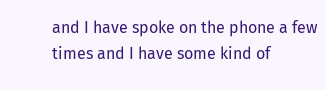and I have spoke on the phone a few times and I have some kind of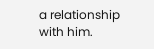a relationship with him.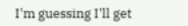I'm guessing I'll get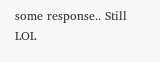some response.. Still LOL